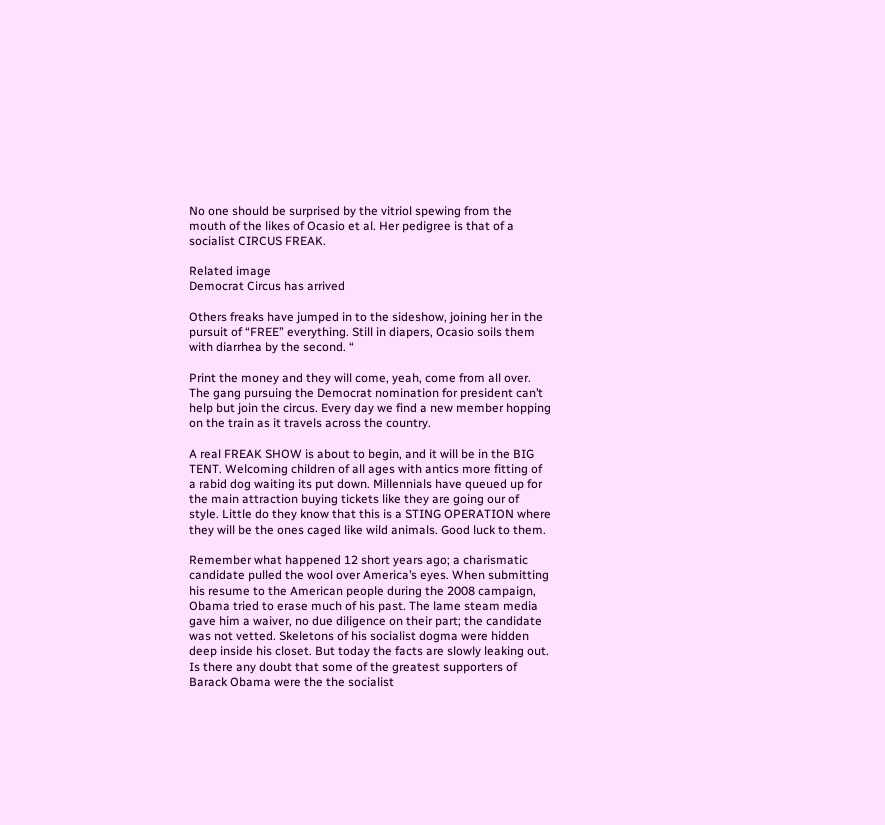No one should be surprised by the vitriol spewing from the mouth of the likes of Ocasio et al. Her pedigree is that of a socialist CIRCUS FREAK.

Related image
Democrat Circus has arrived

Others freaks have jumped in to the sideshow, joining her in the pursuit of “FREE” everything. Still in diapers, Ocasio soils them with diarrhea by the second. “

Print the money and they will come, yeah, come from all over. The gang pursuing the Democrat nomination for president can’t help but join the circus. Every day we find a new member hopping on the train as it travels across the country.

A real FREAK SHOW is about to begin, and it will be in the BIG TENT. Welcoming children of all ages with antics more fitting of a rabid dog waiting its put down. Millennials have queued up for the main attraction buying tickets like they are going our of style. Little do they know that this is a STING OPERATION where they will be the ones caged like wild animals. Good luck to them.

Remember what happened 12 short years ago; a charismatic candidate pulled the wool over America’s eyes. When submitting his resume to the American people during the 2008 campaign, Obama tried to erase much of his past. The lame steam media gave him a waiver, no due diligence on their part; the candidate was not vetted. Skeletons of his socialist dogma were hidden deep inside his closet. But today the facts are slowly leaking out. Is there any doubt that some of the greatest supporters of Barack Obama were the the socialist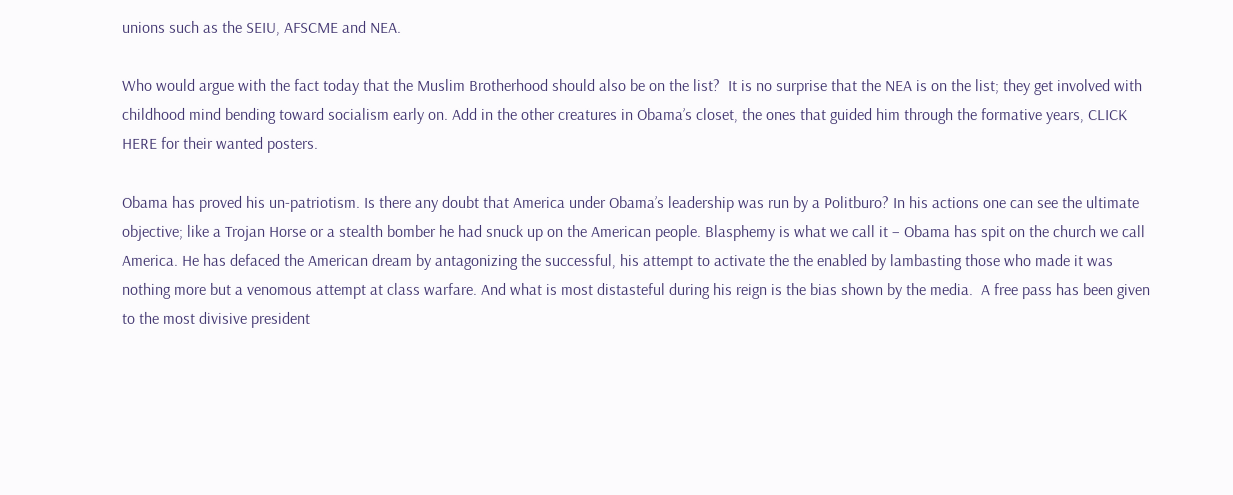unions such as the SEIU, AFSCME and NEA.

Who would argue with the fact today that the Muslim Brotherhood should also be on the list?  It is no surprise that the NEA is on the list; they get involved with childhood mind bending toward socialism early on. Add in the other creatures in Obama’s closet, the ones that guided him through the formative years, CLICK HERE for their wanted posters.

Obama has proved his un-patriotism. Is there any doubt that America under Obama’s leadership was run by a Politburo? In his actions one can see the ultimate objective; like a Trojan Horse or a stealth bomber he had snuck up on the American people. Blasphemy is what we call it – Obama has spit on the church we call America. He has defaced the American dream by antagonizing the successful, his attempt to activate the the enabled by lambasting those who made it was nothing more but a venomous attempt at class warfare. And what is most distasteful during his reign is the bias shown by the media.  A free pass has been given to the most divisive president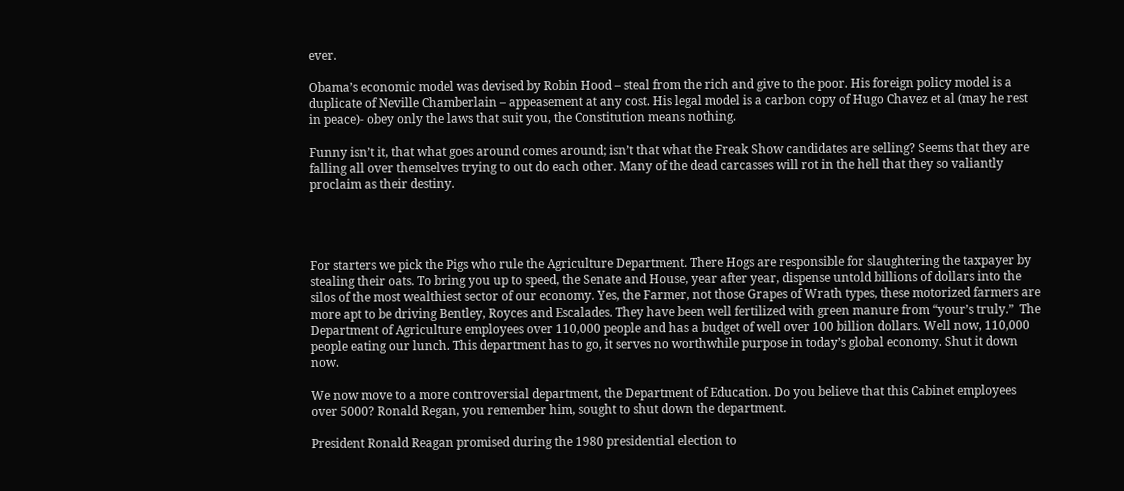ever.

Obama’s economic model was devised by Robin Hood – steal from the rich and give to the poor. His foreign policy model is a duplicate of Neville Chamberlain – appeasement at any cost. His legal model is a carbon copy of Hugo Chavez et al (may he rest in peace)- obey only the laws that suit you, the Constitution means nothing.

Funny isn’t it, that what goes around comes around; isn’t that what the Freak Show candidates are selling? Seems that they are falling all over themselves trying to out do each other. Many of the dead carcasses will rot in the hell that they so valiantly proclaim as their destiny.




For starters we pick the Pigs who rule the Agriculture Department. There Hogs are responsible for slaughtering the taxpayer by stealing their oats. To bring you up to speed, the Senate and House, year after year, dispense untold billions of dollars into the silos of the most wealthiest sector of our economy. Yes, the Farmer, not those Grapes of Wrath types, these motorized farmers are more apt to be driving Bentley, Royces and Escalades. They have been well fertilized with green manure from “your’s truly.”  The Department of Agriculture employees over 110,000 people and has a budget of well over 100 billion dollars. Well now, 110,000 people eating our lunch. This department has to go, it serves no worthwhile purpose in today’s global economy. Shut it down now.

We now move to a more controversial department, the Department of Education. Do you believe that this Cabinet employees over 5000? Ronald Regan, you remember him, sought to shut down the department.

President Ronald Reagan promised during the 1980 presidential election to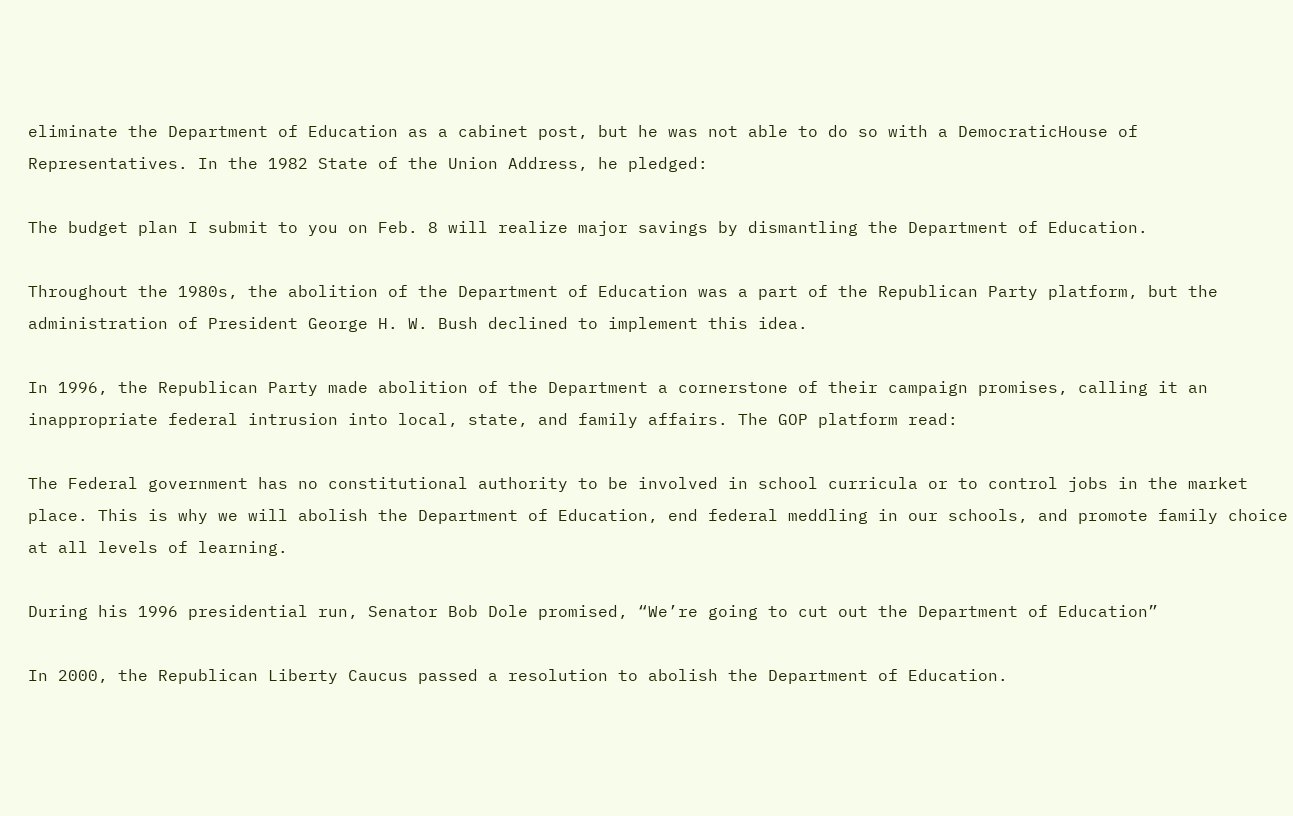eliminate the Department of Education as a cabinet post, but he was not able to do so with a DemocraticHouse of Representatives. In the 1982 State of the Union Address, he pledged:

The budget plan I submit to you on Feb. 8 will realize major savings by dismantling the Department of Education.

Throughout the 1980s, the abolition of the Department of Education was a part of the Republican Party platform, but the administration of President George H. W. Bush declined to implement this idea.

In 1996, the Republican Party made abolition of the Department a cornerstone of their campaign promises, calling it an inappropriate federal intrusion into local, state, and family affairs. The GOP platform read:

The Federal government has no constitutional authority to be involved in school curricula or to control jobs in the market place. This is why we will abolish the Department of Education, end federal meddling in our schools, and promote family choice at all levels of learning.

During his 1996 presidential run, Senator Bob Dole promised, “We’re going to cut out the Department of Education”

In 2000, the Republican Liberty Caucus passed a resolution to abolish the Department of Education.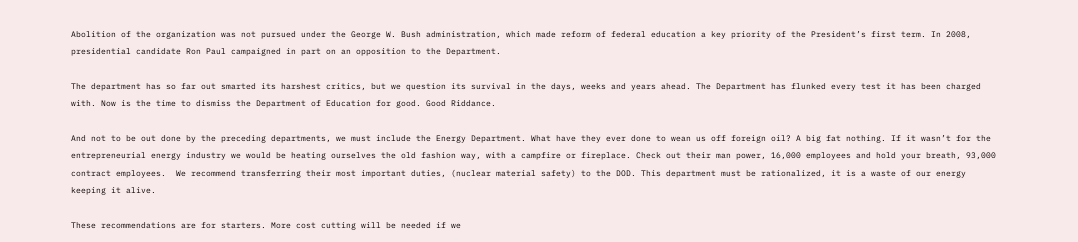Abolition of the organization was not pursued under the George W. Bush administration, which made reform of federal education a key priority of the President’s first term. In 2008, presidential candidate Ron Paul campaigned in part on an opposition to the Department.

The department has so far out smarted its harshest critics, but we question its survival in the days, weeks and years ahead. The Department has flunked every test it has been charged with. Now is the time to dismiss the Department of Education for good. Good Riddance.

And not to be out done by the preceding departments, we must include the Energy Department. What have they ever done to wean us off foreign oil? A big fat nothing. If it wasn’t for the entrepreneurial energy industry we would be heating ourselves the old fashion way, with a campfire or fireplace. Check out their man power, 16,000 employees and hold your breath, 93,000 contract employees.  We recommend transferring their most important duties, (nuclear material safety) to the DOD. This department must be rationalized, it is a waste of our energy keeping it alive.

These recommendations are for starters. More cost cutting will be needed if we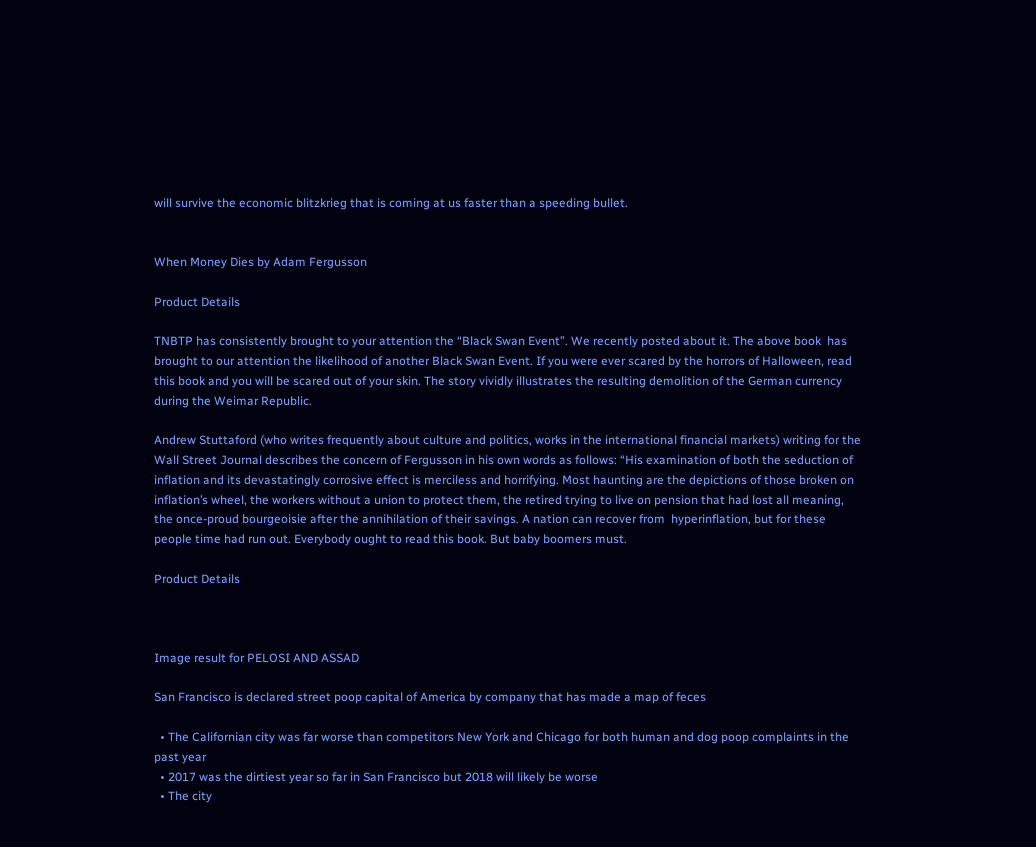will survive the economic blitzkrieg that is coming at us faster than a speeding bullet.


When Money Dies by Adam Fergusson

Product Details

TNBTP has consistently brought to your attention the “Black Swan Event”. We recently posted about it. The above book  has brought to our attention the likelihood of another Black Swan Event. If you were ever scared by the horrors of Halloween, read this book and you will be scared out of your skin. The story vividly illustrates the resulting demolition of the German currency during the Weimar Republic.

Andrew Stuttaford (who writes frequently about culture and politics, works in the international financial markets) writing for the Wall Street Journal describes the concern of Fergusson in his own words as follows: “His examination of both the seduction of inflation and its devastatingly corrosive effect is merciless and horrifying. Most haunting are the depictions of those broken on inflation’s wheel, the workers without a union to protect them, the retired trying to live on pension that had lost all meaning, the once-proud bourgeoisie after the annihilation of their savings. A nation can recover from  hyperinflation, but for these people time had run out. Everybody ought to read this book. But baby boomers must.

Product Details



Image result for PELOSI AND ASSAD

San Francisco is declared street poop capital of America by company that has made a map of feces

  • The Californian city was far worse than competitors New York and Chicago for both human and dog poop complaints in the past year
  • 2017 was the dirtiest year so far in San Francisco but 2018 will likely be worse
  • The city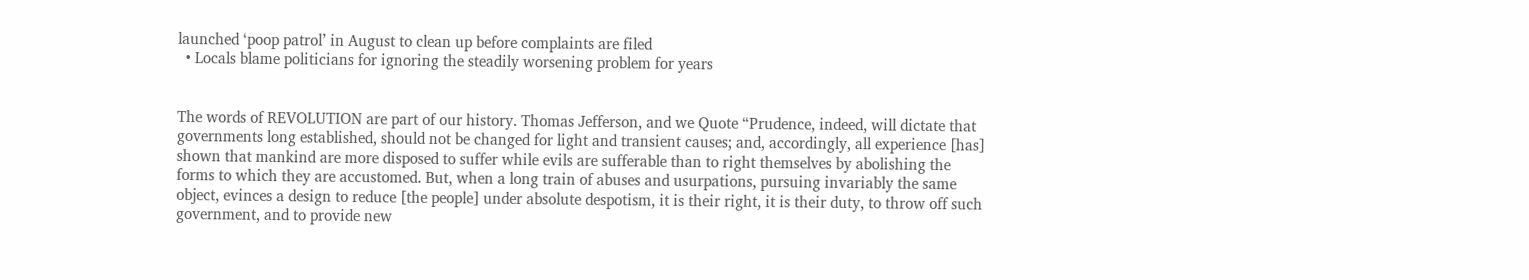launched ‘poop patrol’ in August to clean up before complaints are filed
  • Locals blame politicians for ignoring the steadily worsening problem for years


The words of REVOLUTION are part of our history. Thomas Jefferson, and we Quote “Prudence, indeed, will dictate that governments long established, should not be changed for light and transient causes; and, accordingly, all experience [has] shown that mankind are more disposed to suffer while evils are sufferable than to right themselves by abolishing the forms to which they are accustomed. But, when a long train of abuses and usurpations, pursuing invariably the same object, evinces a design to reduce [the people] under absolute despotism, it is their right, it is their duty, to throw off such government, and to provide new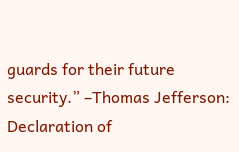guards for their future security.” –Thomas Jefferson: Declaration of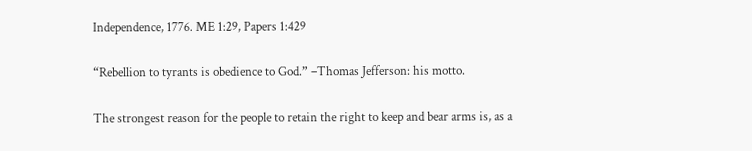Independence, 1776. ME 1:29, Papers 1:429

“Rebellion to tyrants is obedience to God.” –Thomas Jefferson: his motto.

The strongest reason for the people to retain the right to keep and bear arms is, as a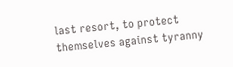last resort, to protect themselves against tyranny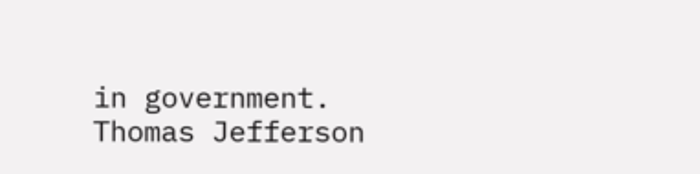in government.
Thomas Jefferson